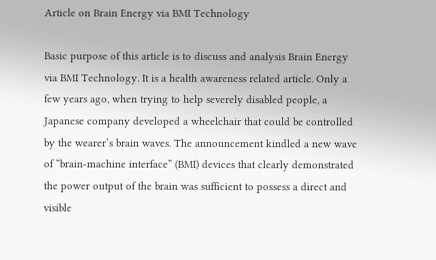Article on Brain Energy via BMI Technology

Basic purpose of this article is to discuss and analysis Brain Energy via BMI Technology. It is a health awareness related article. Only a few years ago, when trying to help severely disabled people, a Japanese company developed a wheelchair that could be controlled by the wearer’s brain waves. The announcement kindled a new wave of “brain-machine interface” (BMI) devices that clearly demonstrated the power output of the brain was sufficient to possess a direct and visible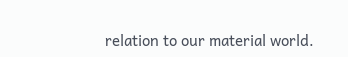relation to our material world.